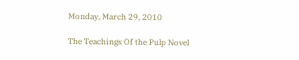Monday, March 29, 2010

The Teachings Of the Pulp Novel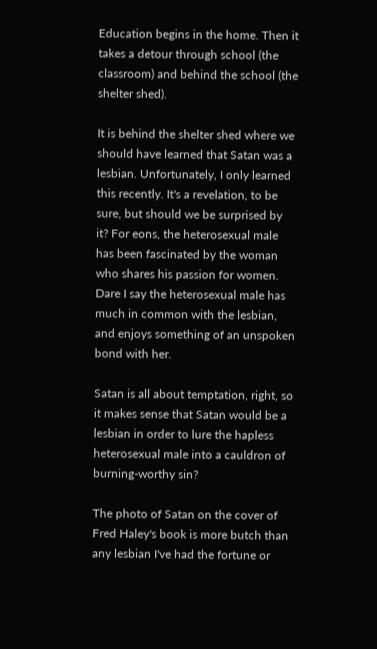Education begins in the home. Then it takes a detour through school (the classroom) and behind the school (the shelter shed).

It is behind the shelter shed where we should have learned that Satan was a lesbian. Unfortunately, I only learned this recently. It's a revelation, to be sure, but should we be surprised by it? For eons, the heterosexual male has been fascinated by the woman who shares his passion for women. Dare I say the heterosexual male has much in common with the lesbian, and enjoys something of an unspoken bond with her.

Satan is all about temptation, right, so it makes sense that Satan would be a lesbian in order to lure the hapless heterosexual male into a cauldron of burning-worthy sin?

The photo of Satan on the cover of Fred Haley's book is more butch than any lesbian I've had the fortune or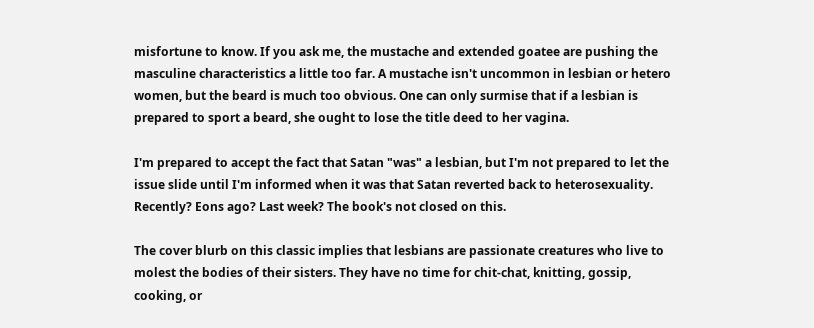misfortune to know. If you ask me, the mustache and extended goatee are pushing the masculine characteristics a little too far. A mustache isn't uncommon in lesbian or hetero women, but the beard is much too obvious. One can only surmise that if a lesbian is prepared to sport a beard, she ought to lose the title deed to her vagina.

I'm prepared to accept the fact that Satan "was" a lesbian, but I'm not prepared to let the issue slide until I'm informed when it was that Satan reverted back to heterosexuality. Recently? Eons ago? Last week? The book's not closed on this.

The cover blurb on this classic implies that lesbians are passionate creatures who live to molest the bodies of their sisters. They have no time for chit-chat, knitting, gossip, cooking, or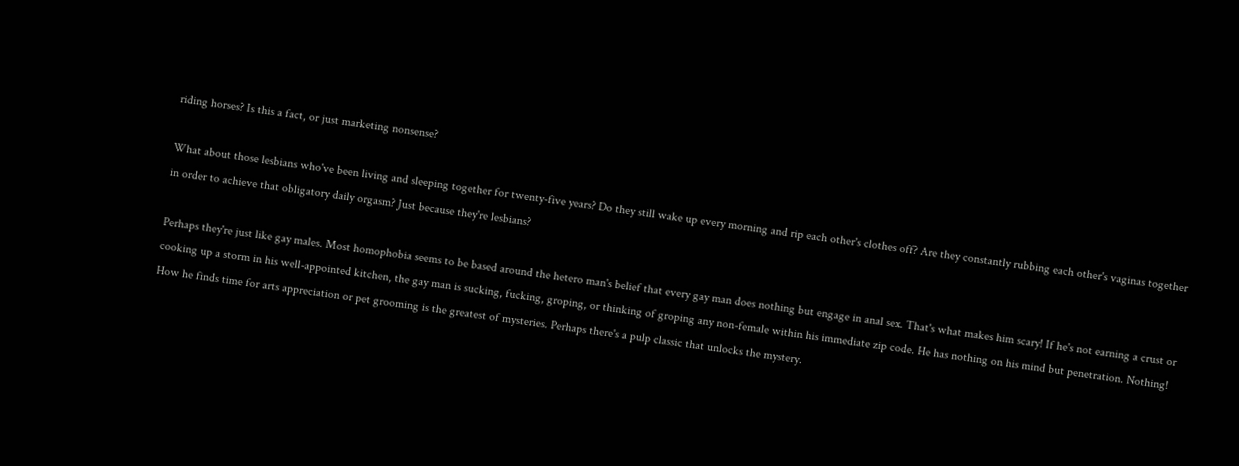riding horses? Is this a fact, or just marketing nonsense?

What about those lesbians who've been living and sleeping together for twenty-five years? Do they still wake up every morning and rip each other's clothes off? Are they constantly rubbing each other's vaginas together in order to achieve that obligatory daily orgasm? Just because they're lesbians?

Perhaps they're just like gay males. Most homophobia seems to be based around the hetero man's belief that every gay man does nothing but engage in anal sex. That's what makes him scary! If he's not earning a crust or cooking up a storm in his well-appointed kitchen, the gay man is sucking, fucking, groping, or thinking of groping any non-female within his immediate zip code. He has nothing on his mind but penetration. Nothing! How he finds time for arts appreciation or pet grooming is the greatest of mysteries. Perhaps there's a pulp classic that unlocks the mystery.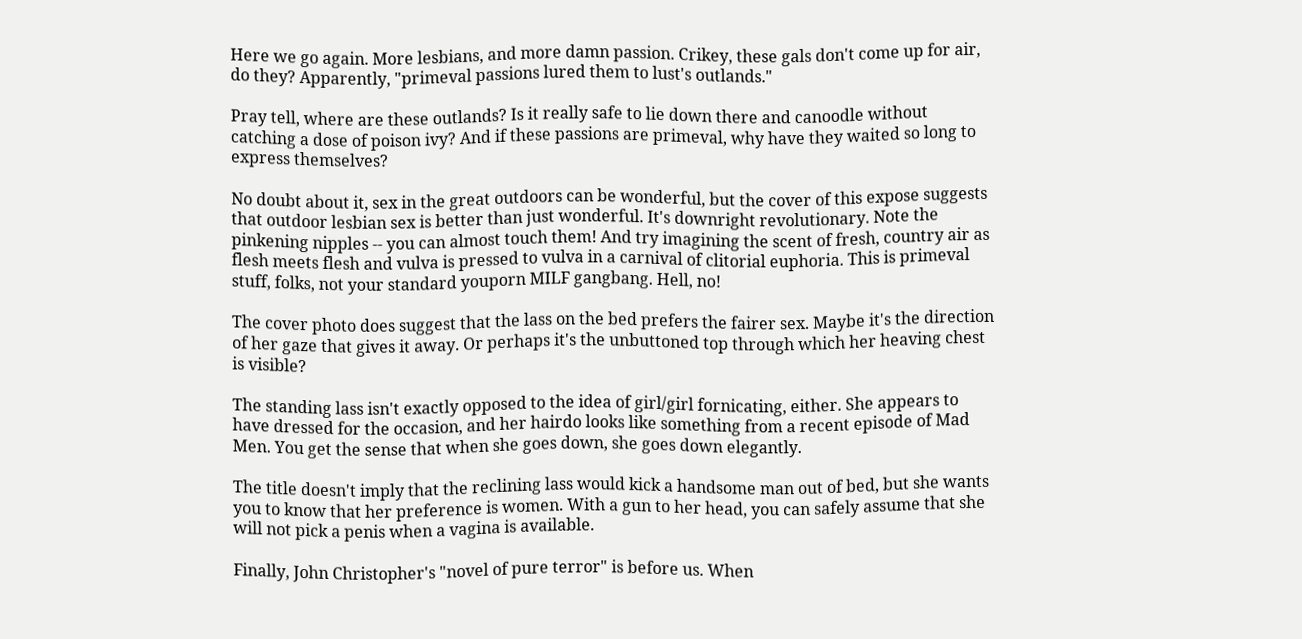Here we go again. More lesbians, and more damn passion. Crikey, these gals don't come up for air, do they? Apparently, "primeval passions lured them to lust's outlands."

Pray tell, where are these outlands? Is it really safe to lie down there and canoodle without catching a dose of poison ivy? And if these passions are primeval, why have they waited so long to express themselves?

No doubt about it, sex in the great outdoors can be wonderful, but the cover of this expose suggests that outdoor lesbian sex is better than just wonderful. It's downright revolutionary. Note the pinkening nipples -- you can almost touch them! And try imagining the scent of fresh, country air as flesh meets flesh and vulva is pressed to vulva in a carnival of clitorial euphoria. This is primeval stuff, folks, not your standard youporn MILF gangbang. Hell, no!

The cover photo does suggest that the lass on the bed prefers the fairer sex. Maybe it's the direction of her gaze that gives it away. Or perhaps it's the unbuttoned top through which her heaving chest is visible?

The standing lass isn't exactly opposed to the idea of girl/girl fornicating, either. She appears to have dressed for the occasion, and her hairdo looks like something from a recent episode of Mad Men. You get the sense that when she goes down, she goes down elegantly.

The title doesn't imply that the reclining lass would kick a handsome man out of bed, but she wants you to know that her preference is women. With a gun to her head, you can safely assume that she will not pick a penis when a vagina is available.

Finally, John Christopher's "novel of pure terror" is before us. When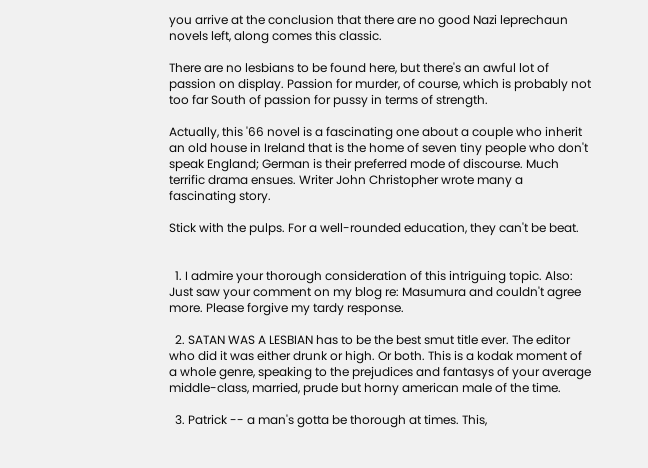you arrive at the conclusion that there are no good Nazi leprechaun novels left, along comes this classic.

There are no lesbians to be found here, but there's an awful lot of passion on display. Passion for murder, of course, which is probably not too far South of passion for pussy in terms of strength.

Actually, this '66 novel is a fascinating one about a couple who inherit an old house in Ireland that is the home of seven tiny people who don't speak England; German is their preferred mode of discourse. Much terrific drama ensues. Writer John Christopher wrote many a fascinating story.

Stick with the pulps. For a well-rounded education, they can't be beat.


  1. I admire your thorough consideration of this intriguing topic. Also: Just saw your comment on my blog re: Masumura and couldn't agree more. Please forgive my tardy response.

  2. SATAN WAS A LESBIAN has to be the best smut title ever. The editor who did it was either drunk or high. Or both. This is a kodak moment of a whole genre, speaking to the prejudices and fantasys of your average middle-class, married, prude but horny american male of the time.

  3. Patrick -- a man's gotta be thorough at times. This,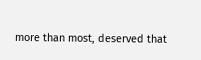more than most, deserved that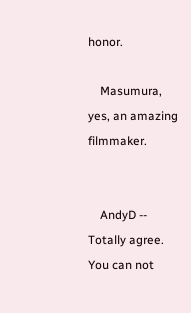honor.

    Masumura, yes, an amazing filmmaker.


    AndyD -- Totally agree. You can not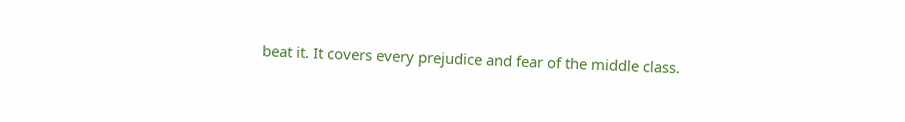beat it. It covers every prejudice and fear of the middle class.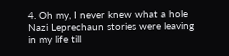4. Oh my, I never knew what a hole Nazi Leprechaun stories were leaving in my life till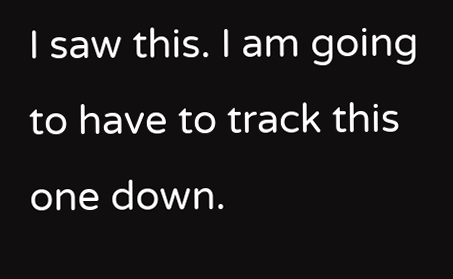I saw this. I am going to have to track this one down.